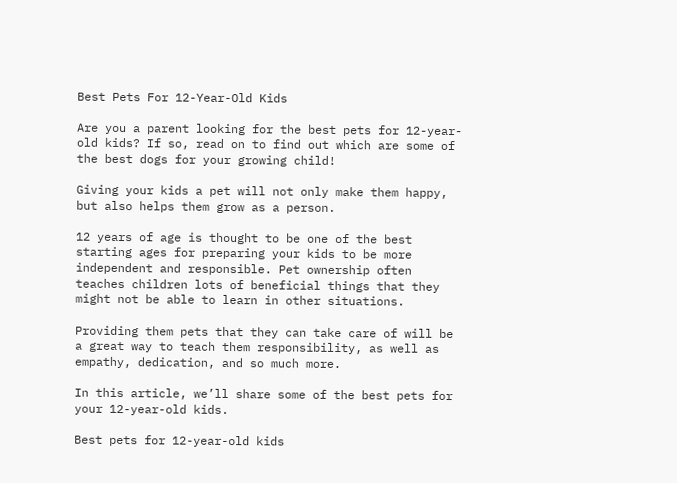Best Pets For 12-Year-Old Kids

Are you a parent looking for the best pets for 12-year-old kids? If so, read on to find out which are some of the best dogs for your growing child!

Giving your kids a pet will not only make them happy, but also helps them grow as a person.

12 years of age is thought to be one of the best starting ages for preparing your kids to be more independent and responsible. Pet ownership often teaches children lots of beneficial things that they might not be able to learn in other situations.

Providing them pets that they can take care of will be a great way to teach them responsibility, as well as empathy, dedication, and so much more.

In this article, we’ll share some of the best pets for your 12-year-old kids.

Best pets for 12-year-old kids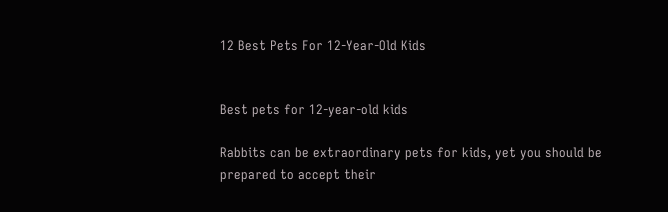12 Best Pets For 12-Year-Old Kids


Best pets for 12-year-old kids

Rabbits can be extraordinary pets for kids, yet you should be prepared to accept their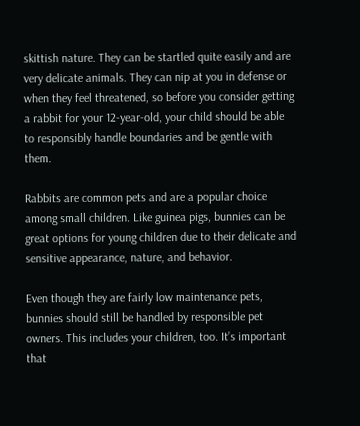skittish nature. They can be startled quite easily and are very delicate animals. They can nip at you in defense or when they feel threatened, so before you consider getting a rabbit for your 12-year-old, your child should be able to responsibly handle boundaries and be gentle with them.

Rabbits are common pets and are a popular choice among small children. Like guinea pigs, bunnies can be great options for young children due to their delicate and sensitive appearance, nature, and behavior.

Even though they are fairly low maintenance pets, bunnies should still be handled by responsible pet owners. This includes your children, too. It’s important that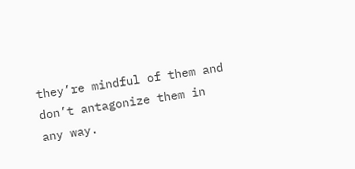they’re mindful of them and don’t antagonize them in any way.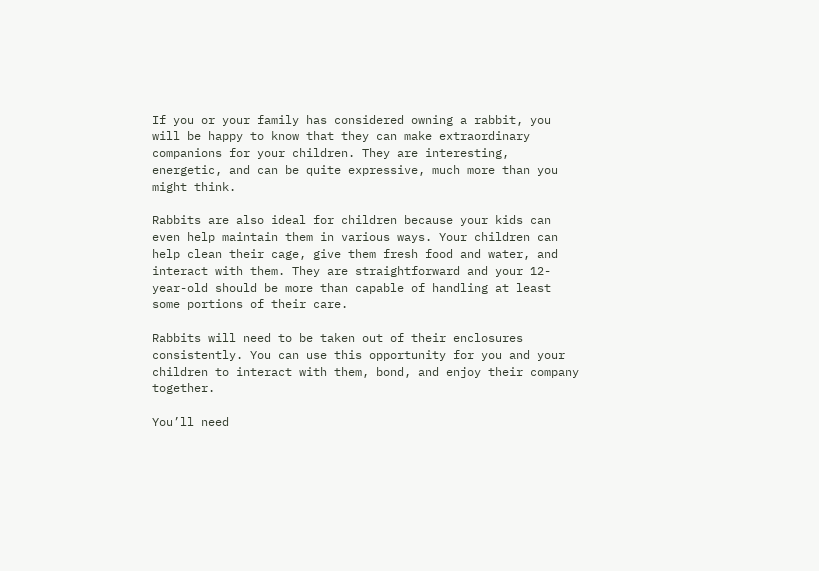If you or your family has considered owning a rabbit, you will be happy to know that they can make extraordinary companions for your children. They are interesting, energetic, and can be quite expressive, much more than you might think.

Rabbits are also ideal for children because your kids can even help maintain them in various ways. Your children can help clean their cage, give them fresh food and water, and interact with them. They are straightforward and your 12-year-old should be more than capable of handling at least some portions of their care.

Rabbits will need to be taken out of their enclosures consistently. You can use this opportunity for you and your children to interact with them, bond, and enjoy their company together.

You’ll need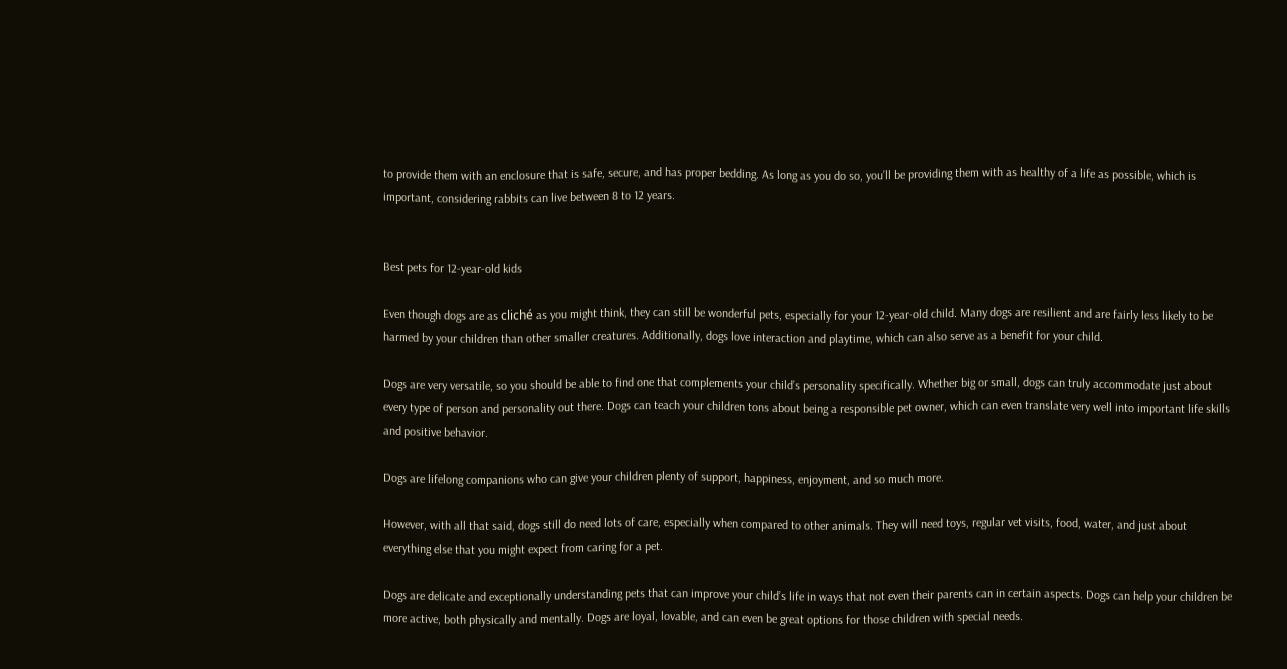to provide them with an enclosure that is safe, secure, and has proper bedding. As long as you do so, you’ll be providing them with as healthy of a life as possible, which is important, considering rabbits can live between 8 to 12 years.


Best pets for 12-year-old kids

Even though dogs are as cliché as you might think, they can still be wonderful pets, especially for your 12-year-old child. Many dogs are resilient and are fairly less likely to be harmed by your children than other smaller creatures. Additionally, dogs love interaction and playtime, which can also serve as a benefit for your child.

Dogs are very versatile, so you should be able to find one that complements your child’s personality specifically. Whether big or small, dogs can truly accommodate just about every type of person and personality out there. Dogs can teach your children tons about being a responsible pet owner, which can even translate very well into important life skills and positive behavior.

Dogs are lifelong companions who can give your children plenty of support, happiness, enjoyment, and so much more.

However, with all that said, dogs still do need lots of care, especially when compared to other animals. They will need toys, regular vet visits, food, water, and just about everything else that you might expect from caring for a pet.

Dogs are delicate and exceptionally understanding pets that can improve your child’s life in ways that not even their parents can in certain aspects. Dogs can help your children be more active, both physically and mentally. Dogs are loyal, lovable, and can even be great options for those children with special needs.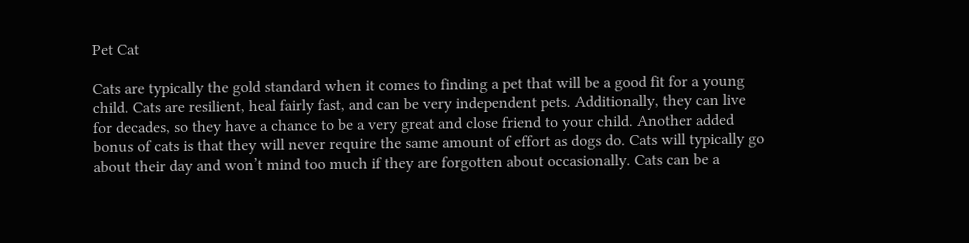Pet Cat

Cats are typically the gold standard when it comes to finding a pet that will be a good fit for a young child. Cats are resilient, heal fairly fast, and can be very independent pets. Additionally, they can live for decades, so they have a chance to be a very great and close friend to your child. Another added bonus of cats is that they will never require the same amount of effort as dogs do. Cats will typically go about their day and won’t mind too much if they are forgotten about occasionally. Cats can be a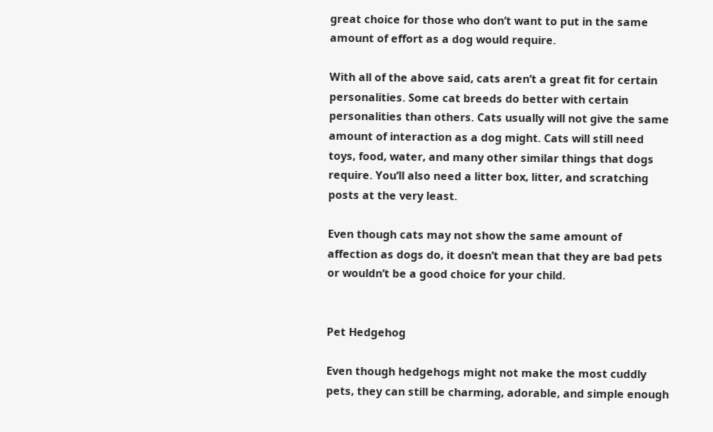great choice for those who don’t want to put in the same amount of effort as a dog would require.

With all of the above said, cats aren’t a great fit for certain personalities. Some cat breeds do better with certain personalities than others. Cats usually will not give the same amount of interaction as a dog might. Cats will still need toys, food, water, and many other similar things that dogs require. You’ll also need a litter box, litter, and scratching posts at the very least.

Even though cats may not show the same amount of affection as dogs do, it doesn’t mean that they are bad pets or wouldn’t be a good choice for your child.


Pet Hedgehog

Even though hedgehogs might not make the most cuddly pets, they can still be charming, adorable, and simple enough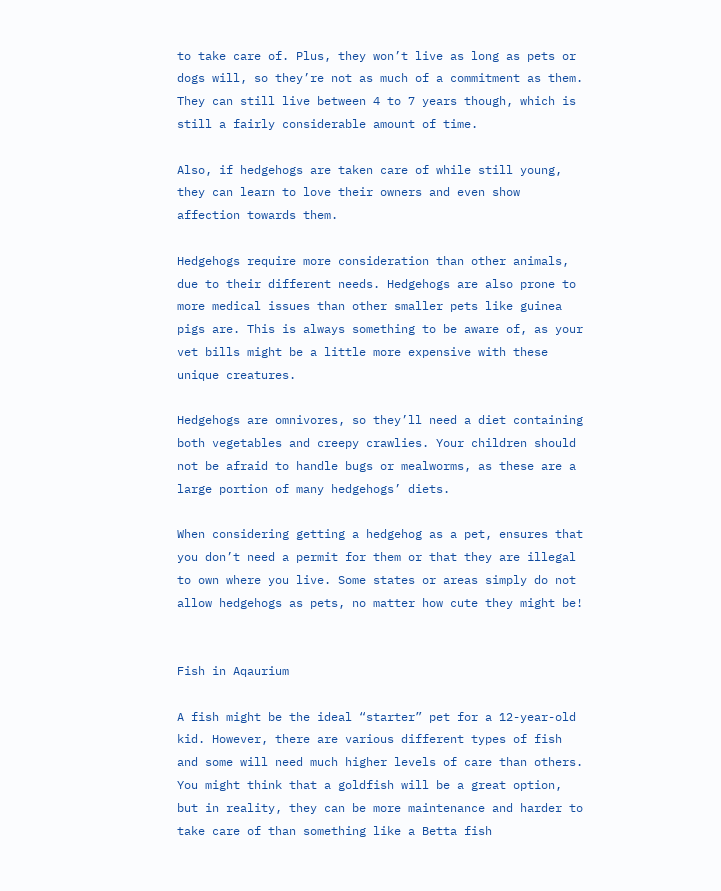to take care of. Plus, they won’t live as long as pets or dogs will, so they’re not as much of a commitment as them. They can still live between 4 to 7 years though, which is still a fairly considerable amount of time.

Also, if hedgehogs are taken care of while still young, they can learn to love their owners and even show affection towards them.

Hedgehogs require more consideration than other animals, due to their different needs. Hedgehogs are also prone to more medical issues than other smaller pets like guinea pigs are. This is always something to be aware of, as your vet bills might be a little more expensive with these unique creatures.

Hedgehogs are omnivores, so they’ll need a diet containing both vegetables and creepy crawlies. Your children should not be afraid to handle bugs or mealworms, as these are a large portion of many hedgehogs’ diets.

When considering getting a hedgehog as a pet, ensures that you don’t need a permit for them or that they are illegal to own where you live. Some states or areas simply do not allow hedgehogs as pets, no matter how cute they might be!


Fish in Aqaurium

A fish might be the ideal “starter” pet for a 12-year-old kid. However, there are various different types of fish and some will need much higher levels of care than others. You might think that a goldfish will be a great option, but in reality, they can be more maintenance and harder to take care of than something like a Betta fish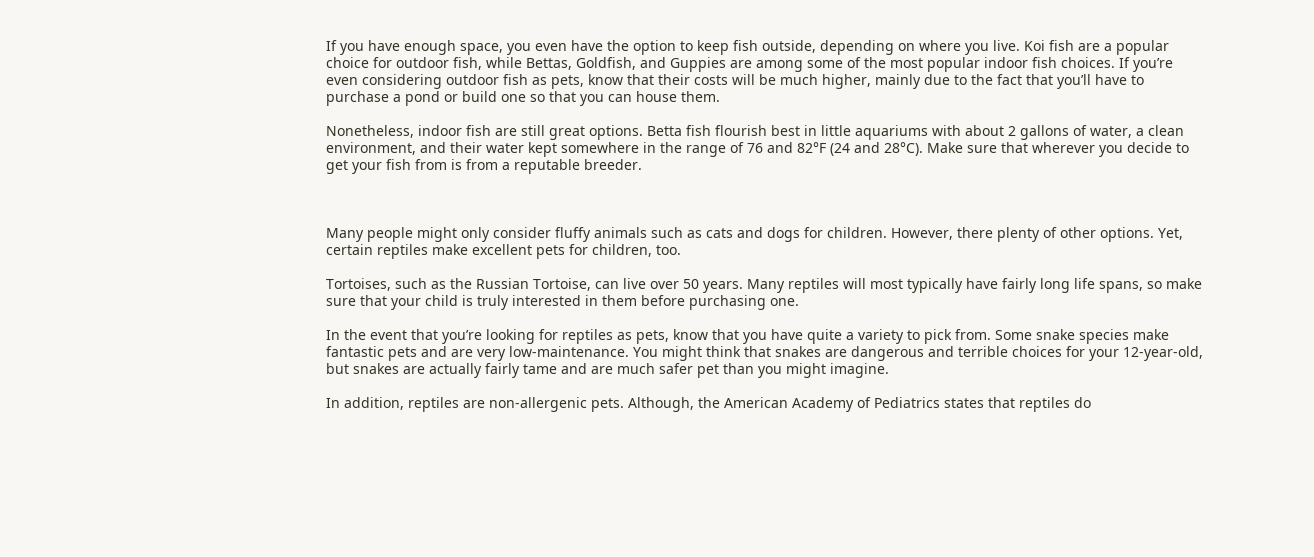If you have enough space, you even have the option to keep fish outside, depending on where you live. Koi fish are a popular choice for outdoor fish, while Bettas, Goldfish, and Guppies are among some of the most popular indoor fish choices. If you’re even considering outdoor fish as pets, know that their costs will be much higher, mainly due to the fact that you’ll have to purchase a pond or build one so that you can house them.

Nonetheless, indoor fish are still great options. Betta fish flourish best in little aquariums with about 2 gallons of water, a clean environment, and their water kept somewhere in the range of 76 and 82°F (24 and 28°C). Make sure that wherever you decide to get your fish from is from a reputable breeder.



Many people might only consider fluffy animals such as cats and dogs for children. However, there plenty of other options. Yet, certain reptiles make excellent pets for children, too.

Tortoises, such as the Russian Tortoise, can live over 50 years. Many reptiles will most typically have fairly long life spans, so make sure that your child is truly interested in them before purchasing one.

In the event that you’re looking for reptiles as pets, know that you have quite a variety to pick from. Some snake species make fantastic pets and are very low-maintenance. You might think that snakes are dangerous and terrible choices for your 12-year-old, but snakes are actually fairly tame and are much safer pet than you might imagine.

In addition, reptiles are non-allergenic pets. Although, the American Academy of Pediatrics states that reptiles do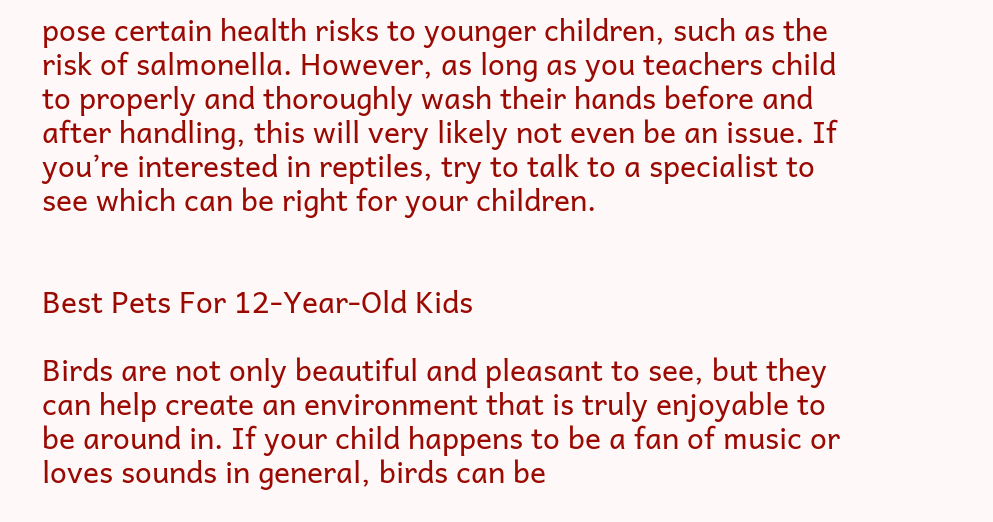pose certain health risks to younger children, such as the risk of salmonella. However, as long as you teachers child to properly and thoroughly wash their hands before and after handling, this will very likely not even be an issue. If you’re interested in reptiles, try to talk to a specialist to see which can be right for your children.


Best Pets For 12-Year-Old Kids

Birds are not only beautiful and pleasant to see, but they can help create an environment that is truly enjoyable to be around in. If your child happens to be a fan of music or loves sounds in general, birds can be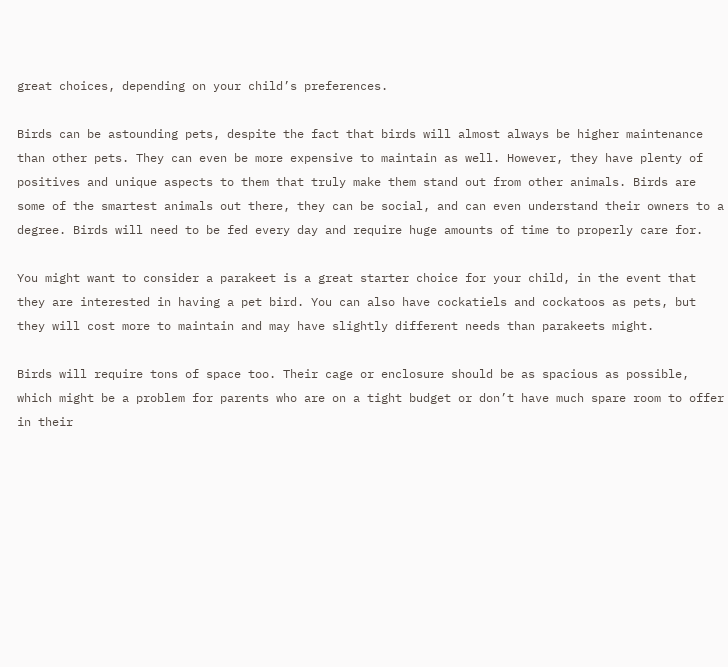great choices, depending on your child’s preferences.

Birds can be astounding pets, despite the fact that birds will almost always be higher maintenance than other pets. They can even be more expensive to maintain as well. However, they have plenty of positives and unique aspects to them that truly make them stand out from other animals. Birds are some of the smartest animals out there, they can be social, and can even understand their owners to a degree. Birds will need to be fed every day and require huge amounts of time to properly care for.

You might want to consider a parakeet is a great starter choice for your child, in the event that they are interested in having a pet bird. You can also have cockatiels and cockatoos as pets, but they will cost more to maintain and may have slightly different needs than parakeets might.

Birds will require tons of space too. Their cage or enclosure should be as spacious as possible, which might be a problem for parents who are on a tight budget or don’t have much spare room to offer in their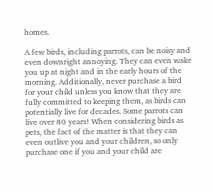homes.

A few birds, including parrots, can be noisy and even downright annoying. They can even wake you up at night and in the early hours of the morning. Additionally, never purchase a bird for your child unless you know that they are fully committed to keeping them, as birds can potentially live for decades. Some parrots can live over 80 years! When considering birds as pets, the fact of the matter is that they can even outlive you and your children, so only purchase one if you and your child are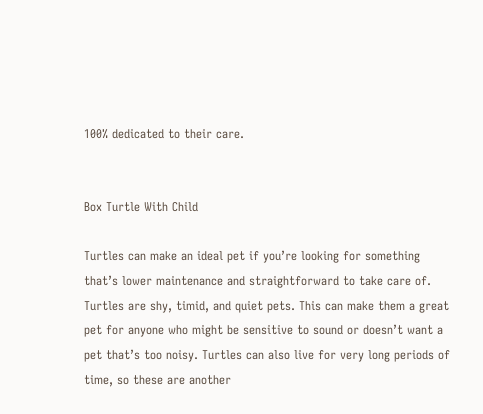100% dedicated to their care.


Box Turtle With Child

Turtles can make an ideal pet if you’re looking for something that’s lower maintenance and straightforward to take care of. Turtles are shy, timid, and quiet pets. This can make them a great pet for anyone who might be sensitive to sound or doesn’t want a pet that’s too noisy. Turtles can also live for very long periods of time, so these are another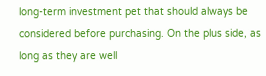long-term investment pet that should always be considered before purchasing. On the plus side, as long as they are well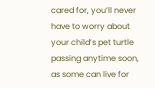cared for, you’ll never have to worry about your child’s pet turtle passing anytime soon, as some can live for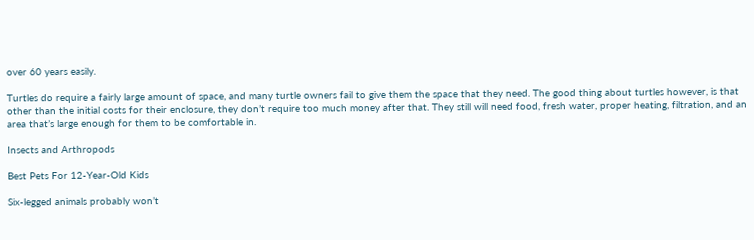over 60 years easily.

Turtles do require a fairly large amount of space, and many turtle owners fail to give them the space that they need. The good thing about turtles however, is that other than the initial costs for their enclosure, they don’t require too much money after that. They still will need food, fresh water, proper heating, filtration, and an area that’s large enough for them to be comfortable in.

Insects and Arthropods

Best Pets For 12-Year-Old Kids

Six-legged animals probably won’t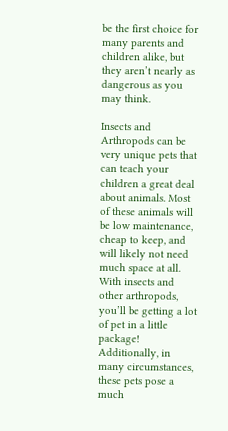be the first choice for many parents and children alike, but they aren’t nearly as dangerous as you may think.

Insects and Arthropods can be very unique pets that can teach your children a great deal about animals. Most of these animals will be low maintenance, cheap to keep, and will likely not need much space at all. With insects and other arthropods, you’ll be getting a lot of pet in a little package! Additionally, in many circumstances, these pets pose a much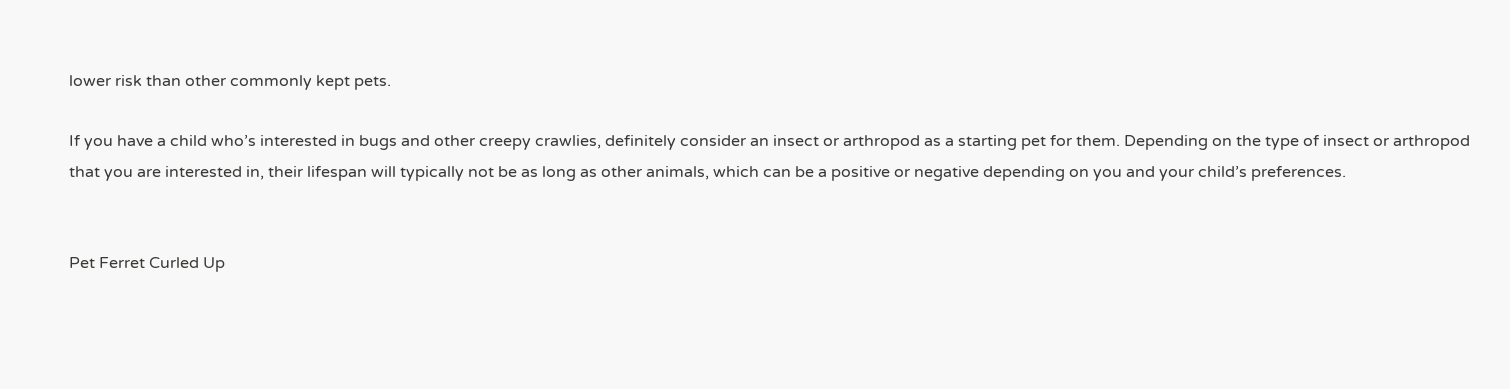lower risk than other commonly kept pets.

If you have a child who’s interested in bugs and other creepy crawlies, definitely consider an insect or arthropod as a starting pet for them. Depending on the type of insect or arthropod that you are interested in, their lifespan will typically not be as long as other animals, which can be a positive or negative depending on you and your child’s preferences.


Pet Ferret Curled Up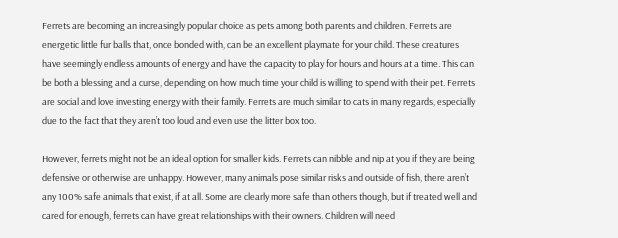Ferrets are becoming an increasingly popular choice as pets among both parents and children. Ferrets are energetic little fur balls that, once bonded with, can be an excellent playmate for your child. These creatures have seemingly endless amounts of energy and have the capacity to play for hours and hours at a time. This can be both a blessing and a curse, depending on how much time your child is willing to spend with their pet. Ferrets are social and love investing energy with their family. Ferrets are much similar to cats in many regards, especially due to the fact that they aren’t too loud and even use the litter box too.

However, ferrets might not be an ideal option for smaller kids. Ferrets can nibble and nip at you if they are being defensive or otherwise are unhappy. However, many animals pose similar risks and outside of fish, there aren’t any 100% safe animals that exist, if at all. Some are clearly more safe than others though, but if treated well and cared for enough, ferrets can have great relationships with their owners. Children will need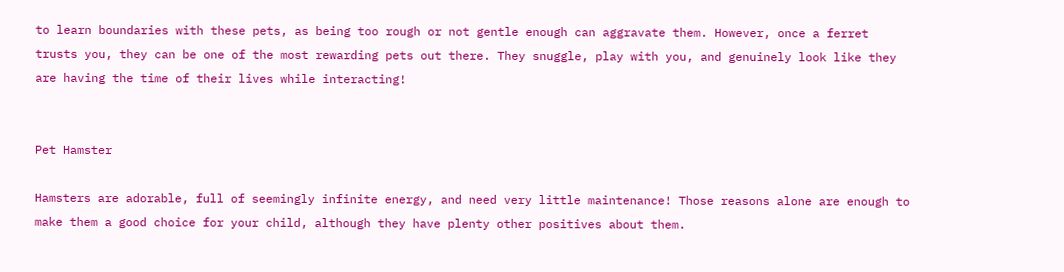to learn boundaries with these pets, as being too rough or not gentle enough can aggravate them. However, once a ferret trusts you, they can be one of the most rewarding pets out there. They snuggle, play with you, and genuinely look like they are having the time of their lives while interacting!


Pet Hamster

Hamsters are adorable, full of seemingly infinite energy, and need very little maintenance! Those reasons alone are enough to make them a good choice for your child, although they have plenty other positives about them.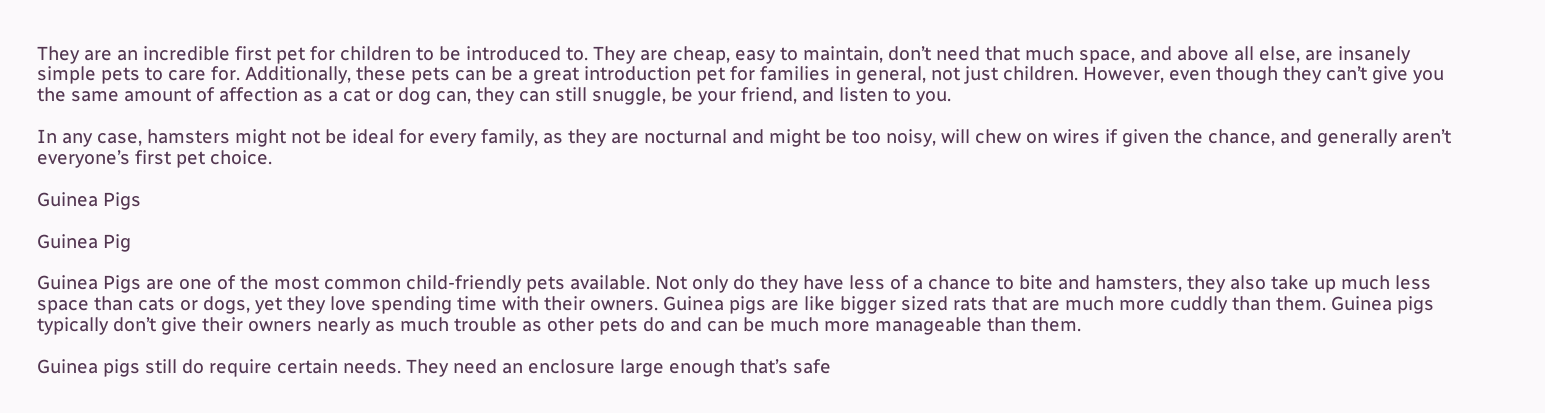They are an incredible first pet for children to be introduced to. They are cheap, easy to maintain, don’t need that much space, and above all else, are insanely simple pets to care for. Additionally, these pets can be a great introduction pet for families in general, not just children. However, even though they can’t give you the same amount of affection as a cat or dog can, they can still snuggle, be your friend, and listen to you.

In any case, hamsters might not be ideal for every family, as they are nocturnal and might be too noisy, will chew on wires if given the chance, and generally aren’t everyone’s first pet choice.

Guinea Pigs

Guinea Pig

Guinea Pigs are one of the most common child-friendly pets available. Not only do they have less of a chance to bite and hamsters, they also take up much less space than cats or dogs, yet they love spending time with their owners. Guinea pigs are like bigger sized rats that are much more cuddly than them. Guinea pigs typically don’t give their owners nearly as much trouble as other pets do and can be much more manageable than them.

Guinea pigs still do require certain needs. They need an enclosure large enough that’s safe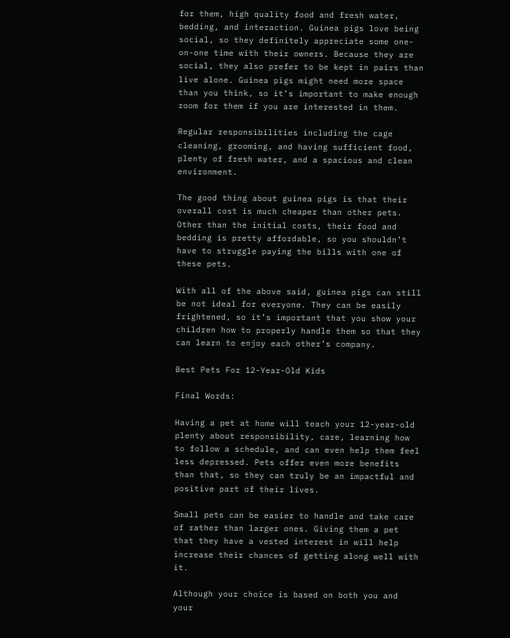for them, high quality food and fresh water, bedding, and interaction. Guinea pigs love being social, so they definitely appreciate some one-on-one time with their owners. Because they are social, they also prefer to be kept in pairs than live alone. Guinea pigs might need more space than you think, so it’s important to make enough room for them if you are interested in them.

Regular responsibilities including the cage cleaning, grooming, and having sufficient food, plenty of fresh water, and a spacious and clean environment.

The good thing about guinea pigs is that their overall cost is much cheaper than other pets. Other than the initial costs, their food and bedding is pretty affordable, so you shouldn’t have to struggle paying the bills with one of these pets.

With all of the above said, guinea pigs can still be not ideal for everyone. They can be easily frightened, so it’s important that you show your children how to properly handle them so that they can learn to enjoy each other’s company.

Best Pets For 12-Year-Old Kids

Final Words:

Having a pet at home will teach your 12-year-old plenty about responsibility, care, learning how to follow a schedule, and can even help them feel less depressed. Pets offer even more benefits than that, so they can truly be an impactful and positive part of their lives.

Small pets can be easier to handle and take care of rather than larger ones. Giving them a pet that they have a vested interest in will help increase their chances of getting along well with it.

Although your choice is based on both you and your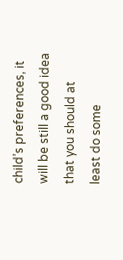child’s preferences, it will be still a good idea that you should at least do some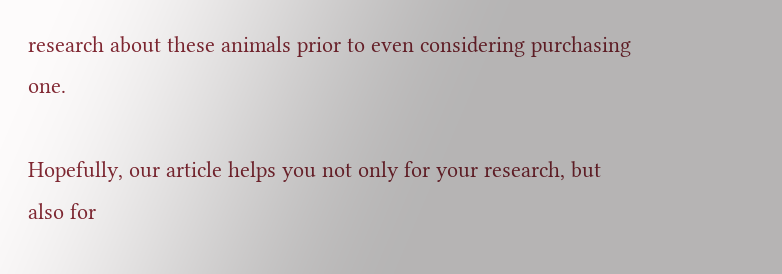research about these animals prior to even considering purchasing one.

Hopefully, our article helps you not only for your research, but also for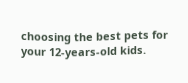choosing the best pets for your 12-years-old kids.